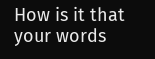How is it that your words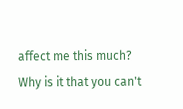affect me this much?
Why is it that you can't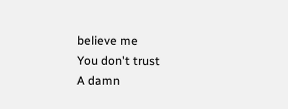believe me
You don't trust
A damn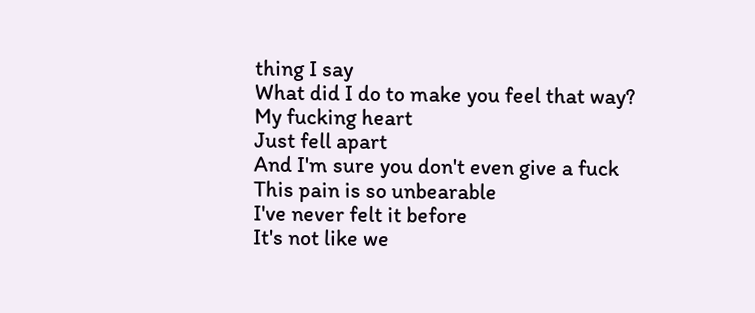thing I say
What did I do to make you feel that way?
My fucking heart
Just fell apart
And I'm sure you don't even give a fuck
This pain is so unbearable
I've never felt it before
It's not like we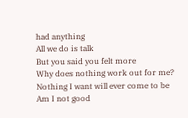had anything
All we do is talk
But you said you felt more
Why does nothing work out for me?
Nothing I want will ever come to be
Am I not good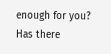enough for you?
Has there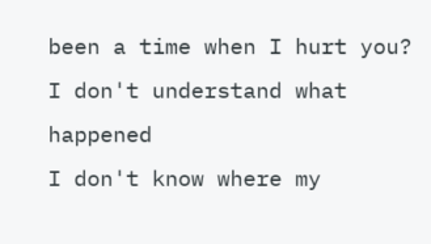been a time when I hurt you?
I don't understand what happened
I don't know where my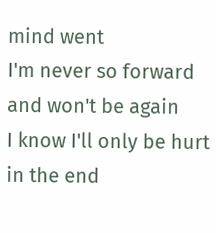mind went
I'm never so forward and won't be again
I know I'll only be hurt in the end